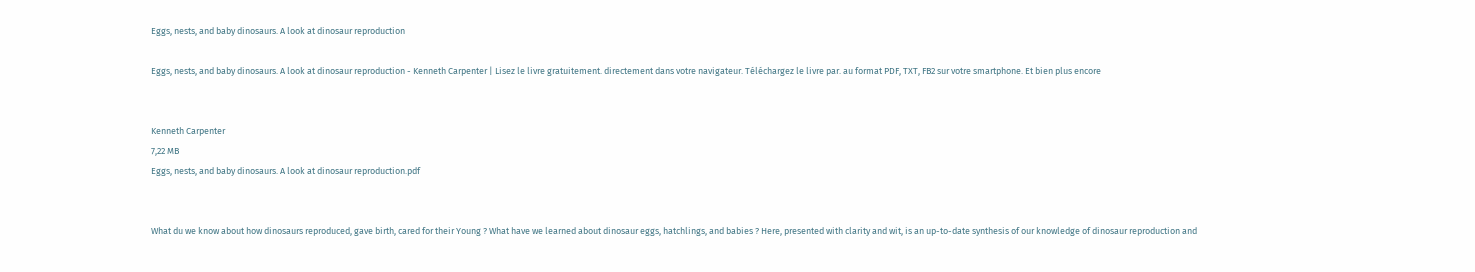Eggs, nests, and baby dinosaurs. A look at dinosaur reproduction

Eggs, nests, and baby dinosaurs. A look at dinosaur reproduction - Kenneth Carpenter | Lisez le livre gratuitement. directement dans votre navigateur. Téléchargez le livre par. au format PDF, TXT, FB2 sur votre smartphone. Et bien plus encore


Kenneth Carpenter
7,22 MB
Eggs, nests, and baby dinosaurs. A look at dinosaur reproduction.pdf


What du we know about how dinosaurs reproduced, gave birth, cared for their Young ? What have we learned about dinosaur eggs, hatchlings, and babies ? Here, presented with clarity and wit, is an up-to-date synthesis of our knowledge of dinosaur reproduction and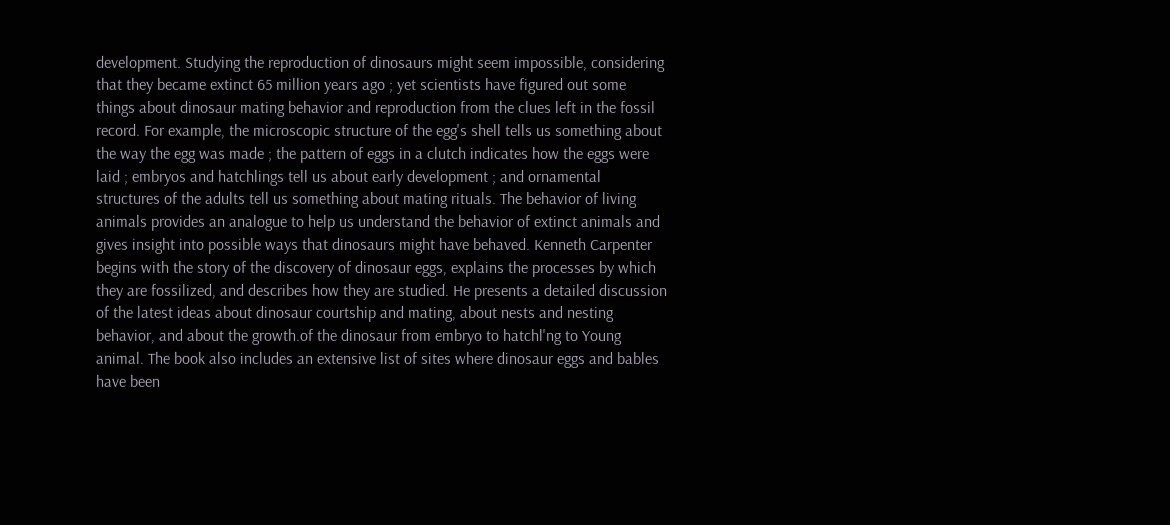development. Studying the reproduction of dinosaurs might seem impossible, considering that they became extinct 65 million years ago ; yet scientists have figured out some things about dinosaur mating behavior and reproduction from the clues left in the fossil record. For example, the microscopic structure of the egg's shell tells us something about the way the egg was made ; the pattern of eggs in a clutch indicates how the eggs were laid ; embryos and hatchlings tell us about early development ; and ornamental structures of the adults tell us something about mating rituals. The behavior of living animals provides an analogue to help us understand the behavior of extinct animals and gives insight into possible ways that dinosaurs might have behaved. Kenneth Carpenter begins with the story of the discovery of dinosaur eggs, explains the processes by which they are fossilized, and describes how they are studied. He presents a detailed discussion of the latest ideas about dinosaur courtship and mating, about nests and nesting behavior, and about the growth.of the dinosaur from embryo to hatchl'ng to Young animal. The book also includes an extensive list of sites where dinosaur eggs and bables have been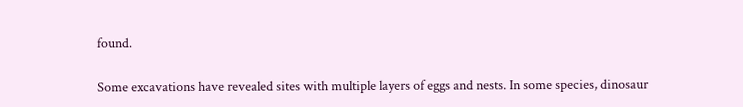found.

Some excavations have revealed sites with multiple layers of eggs and nests. In some species, dinosaur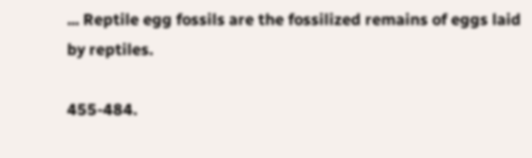... Reptile egg fossils are the fossilized remains of eggs laid by reptiles.

455-484.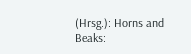(Hrsg.): Horns and Beaks: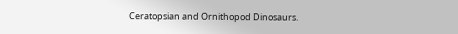Ceratopsian and Ornithopod Dinosaurs.